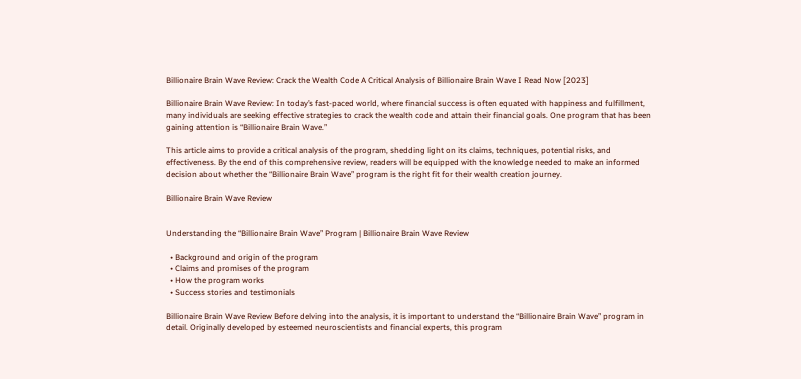Billionaire Brain Wave Review: Crack the Wealth Code A Critical Analysis of Billionaire Brain Wave I Read Now [2023]

Billionaire Brain Wave Review: In today’s fast-paced world, where financial success is often equated with happiness and fulfillment, many individuals are seeking effective strategies to crack the wealth code and attain their financial goals. One program that has been gaining attention is “Billionaire Brain Wave.”

This article aims to provide a critical analysis of the program, shedding light on its claims, techniques, potential risks, and effectiveness. By the end of this comprehensive review, readers will be equipped with the knowledge needed to make an informed decision about whether the “Billionaire Brain Wave” program is the right fit for their wealth creation journey.

Billionaire Brain Wave Review


Understanding the “Billionaire Brain Wave” Program | Billionaire Brain Wave Review

  • Background and origin of the program
  • Claims and promises of the program
  • How the program works
  • Success stories and testimonials

Billionaire Brain Wave Review Before delving into the analysis, it is important to understand the “Billionaire Brain Wave” program in detail. Originally developed by esteemed neuroscientists and financial experts, this program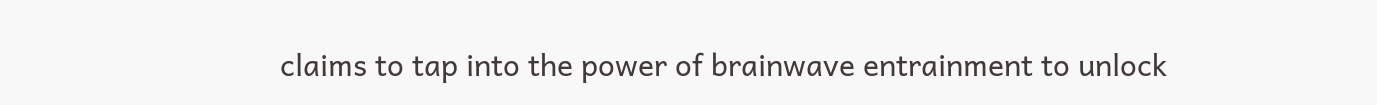claims to tap into the power of brainwave entrainment to unlock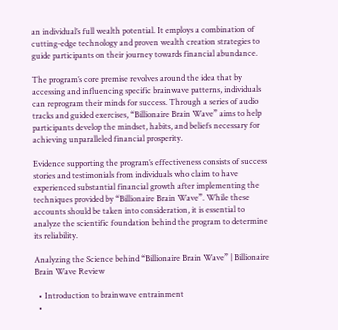an individual’s full wealth potential. It employs a combination of cutting-edge technology and proven wealth creation strategies to guide participants on their journey towards financial abundance.

The program’s core premise revolves around the idea that by accessing and influencing specific brainwave patterns, individuals can reprogram their minds for success. Through a series of audio tracks and guided exercises, “Billionaire Brain Wave” aims to help participants develop the mindset, habits, and beliefs necessary for achieving unparalleled financial prosperity.

Evidence supporting the program’s effectiveness consists of success stories and testimonials from individuals who claim to have experienced substantial financial growth after implementing the techniques provided by “Billionaire Brain Wave”. While these accounts should be taken into consideration, it is essential to analyze the scientific foundation behind the program to determine its reliability.

Analyzing the Science behind “Billionaire Brain Wave” | Billionaire Brain Wave Review

  • Introduction to brainwave entrainment
  •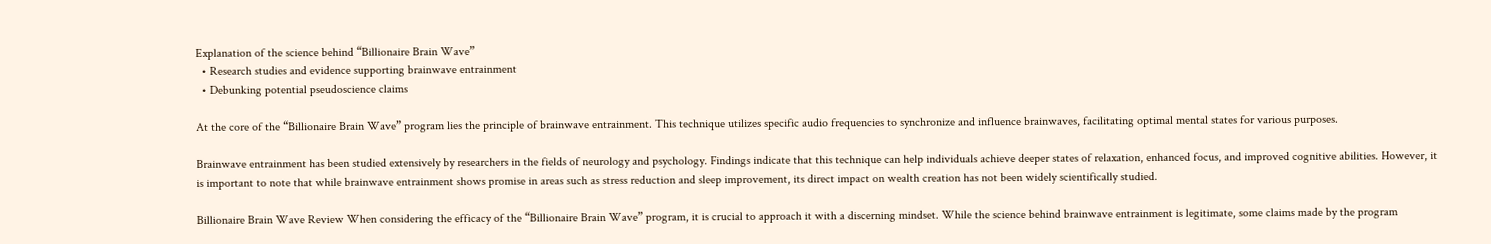Explanation of the science behind “Billionaire Brain Wave”
  • Research studies and evidence supporting brainwave entrainment
  • Debunking potential pseudoscience claims

At the core of the “Billionaire Brain Wave” program lies the principle of brainwave entrainment. This technique utilizes specific audio frequencies to synchronize and influence brainwaves, facilitating optimal mental states for various purposes.

Brainwave entrainment has been studied extensively by researchers in the fields of neurology and psychology. Findings indicate that this technique can help individuals achieve deeper states of relaxation, enhanced focus, and improved cognitive abilities. However, it is important to note that while brainwave entrainment shows promise in areas such as stress reduction and sleep improvement, its direct impact on wealth creation has not been widely scientifically studied.

Billionaire Brain Wave Review When considering the efficacy of the “Billionaire Brain Wave” program, it is crucial to approach it with a discerning mindset. While the science behind brainwave entrainment is legitimate, some claims made by the program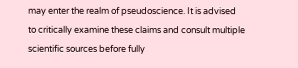may enter the realm of pseudoscience. It is advised to critically examine these claims and consult multiple scientific sources before fully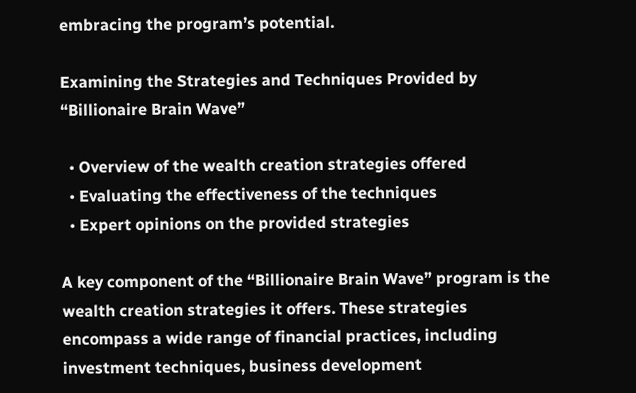embracing the program’s potential.

Examining the Strategies and Techniques Provided by “Billionaire Brain Wave”

  • Overview of the wealth creation strategies offered
  • Evaluating the effectiveness of the techniques
  • Expert opinions on the provided strategies

A key component of the “Billionaire Brain Wave” program is the wealth creation strategies it offers. These strategies encompass a wide range of financial practices, including investment techniques, business development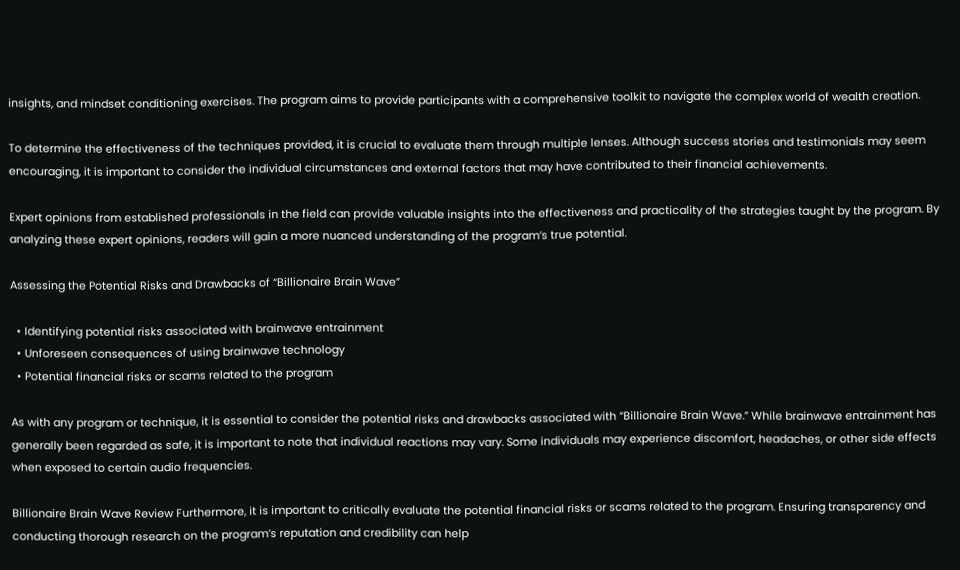insights, and mindset conditioning exercises. The program aims to provide participants with a comprehensive toolkit to navigate the complex world of wealth creation.

To determine the effectiveness of the techniques provided, it is crucial to evaluate them through multiple lenses. Although success stories and testimonials may seem encouraging, it is important to consider the individual circumstances and external factors that may have contributed to their financial achievements.

Expert opinions from established professionals in the field can provide valuable insights into the effectiveness and practicality of the strategies taught by the program. By analyzing these expert opinions, readers will gain a more nuanced understanding of the program’s true potential.

Assessing the Potential Risks and Drawbacks of “Billionaire Brain Wave”

  • Identifying potential risks associated with brainwave entrainment
  • Unforeseen consequences of using brainwave technology
  • Potential financial risks or scams related to the program

As with any program or technique, it is essential to consider the potential risks and drawbacks associated with “Billionaire Brain Wave.” While brainwave entrainment has generally been regarded as safe, it is important to note that individual reactions may vary. Some individuals may experience discomfort, headaches, or other side effects when exposed to certain audio frequencies.

Billionaire Brain Wave Review Furthermore, it is important to critically evaluate the potential financial risks or scams related to the program. Ensuring transparency and conducting thorough research on the program’s reputation and credibility can help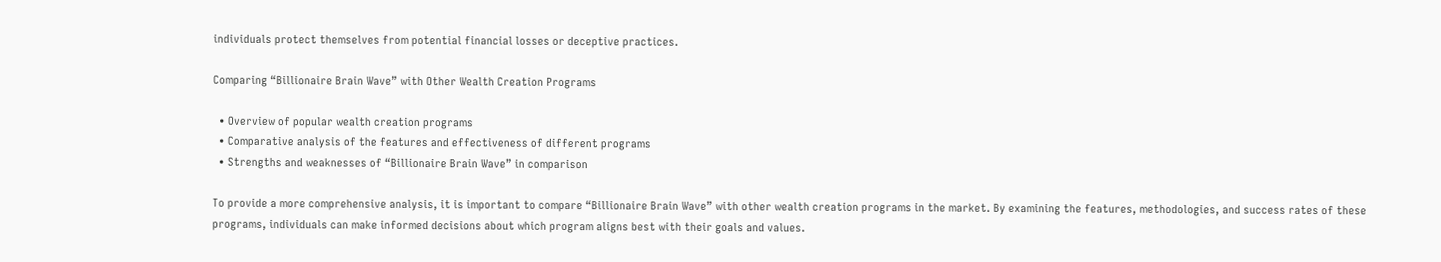individuals protect themselves from potential financial losses or deceptive practices.

Comparing “Billionaire Brain Wave” with Other Wealth Creation Programs

  • Overview of popular wealth creation programs
  • Comparative analysis of the features and effectiveness of different programs
  • Strengths and weaknesses of “Billionaire Brain Wave” in comparison

To provide a more comprehensive analysis, it is important to compare “Billionaire Brain Wave” with other wealth creation programs in the market. By examining the features, methodologies, and success rates of these programs, individuals can make informed decisions about which program aligns best with their goals and values.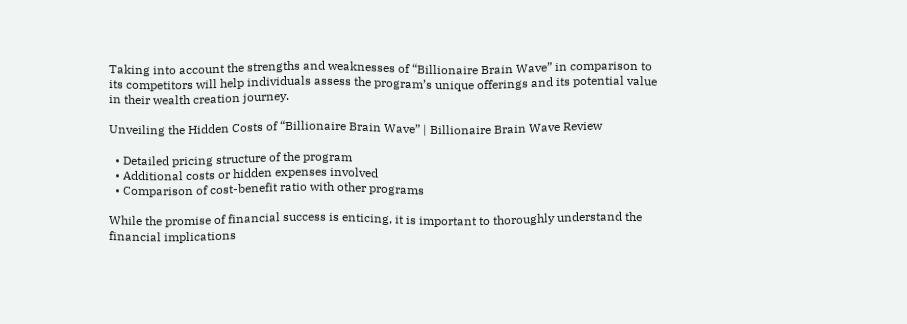Taking into account the strengths and weaknesses of “Billionaire Brain Wave” in comparison to its competitors will help individuals assess the program’s unique offerings and its potential value in their wealth creation journey.

Unveiling the Hidden Costs of “Billionaire Brain Wave” | Billionaire Brain Wave Review

  • Detailed pricing structure of the program
  • Additional costs or hidden expenses involved
  • Comparison of cost-benefit ratio with other programs

While the promise of financial success is enticing, it is important to thoroughly understand the financial implications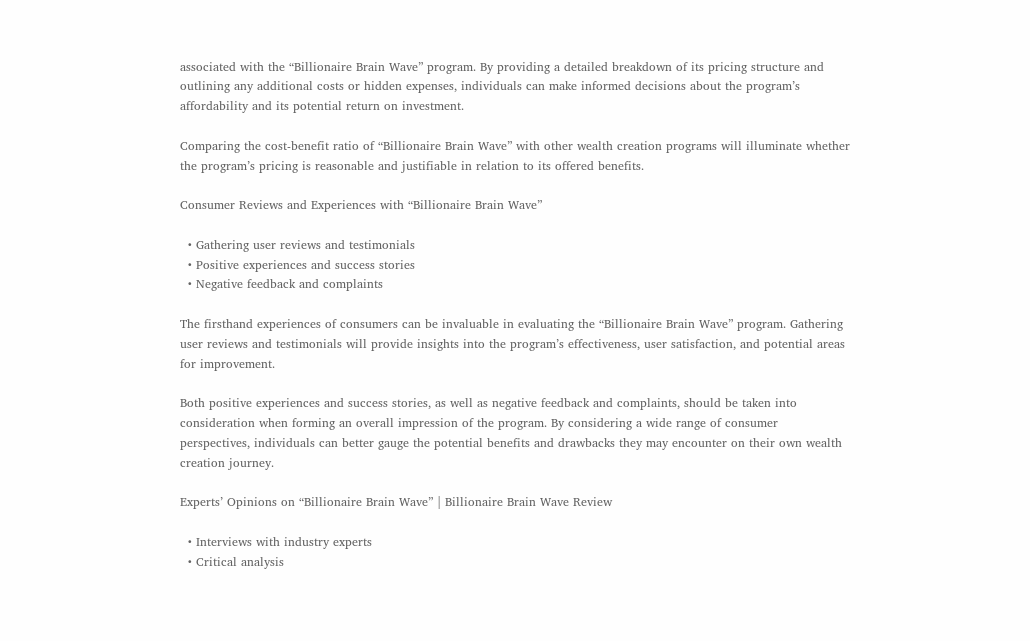associated with the “Billionaire Brain Wave” program. By providing a detailed breakdown of its pricing structure and outlining any additional costs or hidden expenses, individuals can make informed decisions about the program’s affordability and its potential return on investment.

Comparing the cost-benefit ratio of “Billionaire Brain Wave” with other wealth creation programs will illuminate whether the program’s pricing is reasonable and justifiable in relation to its offered benefits.

Consumer Reviews and Experiences with “Billionaire Brain Wave”

  • Gathering user reviews and testimonials
  • Positive experiences and success stories
  • Negative feedback and complaints

The firsthand experiences of consumers can be invaluable in evaluating the “Billionaire Brain Wave” program. Gathering user reviews and testimonials will provide insights into the program’s effectiveness, user satisfaction, and potential areas for improvement.

Both positive experiences and success stories, as well as negative feedback and complaints, should be taken into consideration when forming an overall impression of the program. By considering a wide range of consumer perspectives, individuals can better gauge the potential benefits and drawbacks they may encounter on their own wealth creation journey.

Experts’ Opinions on “Billionaire Brain Wave” | Billionaire Brain Wave Review

  • Interviews with industry experts
  • Critical analysis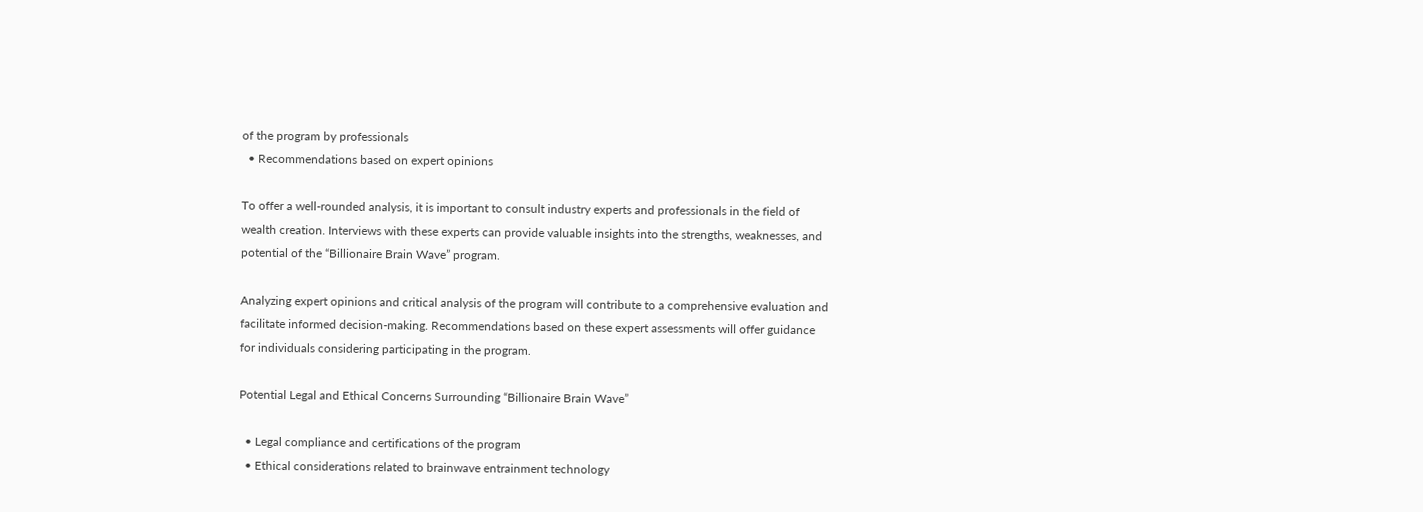of the program by professionals
  • Recommendations based on expert opinions

To offer a well-rounded analysis, it is important to consult industry experts and professionals in the field of wealth creation. Interviews with these experts can provide valuable insights into the strengths, weaknesses, and potential of the “Billionaire Brain Wave” program.

Analyzing expert opinions and critical analysis of the program will contribute to a comprehensive evaluation and facilitate informed decision-making. Recommendations based on these expert assessments will offer guidance for individuals considering participating in the program.

Potential Legal and Ethical Concerns Surrounding “Billionaire Brain Wave”

  • Legal compliance and certifications of the program
  • Ethical considerations related to brainwave entrainment technology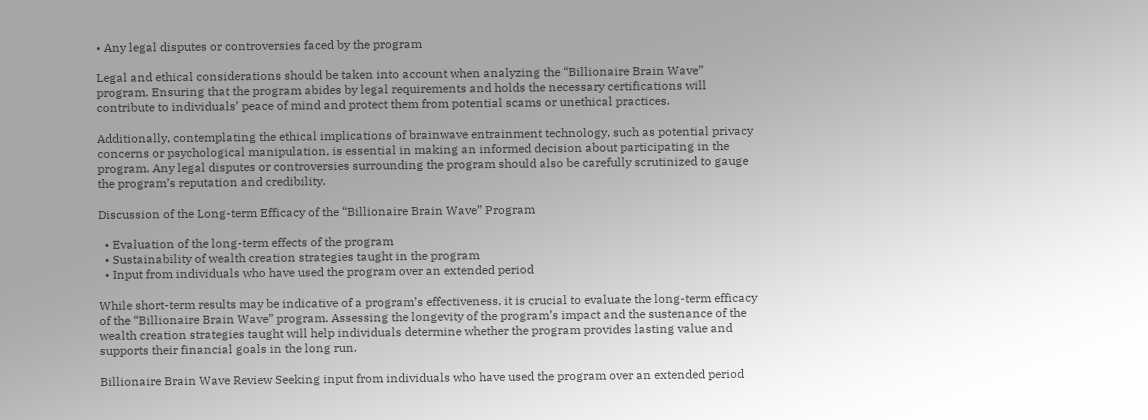• Any legal disputes or controversies faced by the program

Legal and ethical considerations should be taken into account when analyzing the “Billionaire Brain Wave” program. Ensuring that the program abides by legal requirements and holds the necessary certifications will contribute to individuals’ peace of mind and protect them from potential scams or unethical practices.

Additionally, contemplating the ethical implications of brainwave entrainment technology, such as potential privacy concerns or psychological manipulation, is essential in making an informed decision about participating in the program. Any legal disputes or controversies surrounding the program should also be carefully scrutinized to gauge the program’s reputation and credibility.

Discussion of the Long-term Efficacy of the “Billionaire Brain Wave” Program

  • Evaluation of the long-term effects of the program
  • Sustainability of wealth creation strategies taught in the program
  • Input from individuals who have used the program over an extended period

While short-term results may be indicative of a program’s effectiveness, it is crucial to evaluate the long-term efficacy of the “Billionaire Brain Wave” program. Assessing the longevity of the program’s impact and the sustenance of the wealth creation strategies taught will help individuals determine whether the program provides lasting value and supports their financial goals in the long run.

Billionaire Brain Wave Review Seeking input from individuals who have used the program over an extended period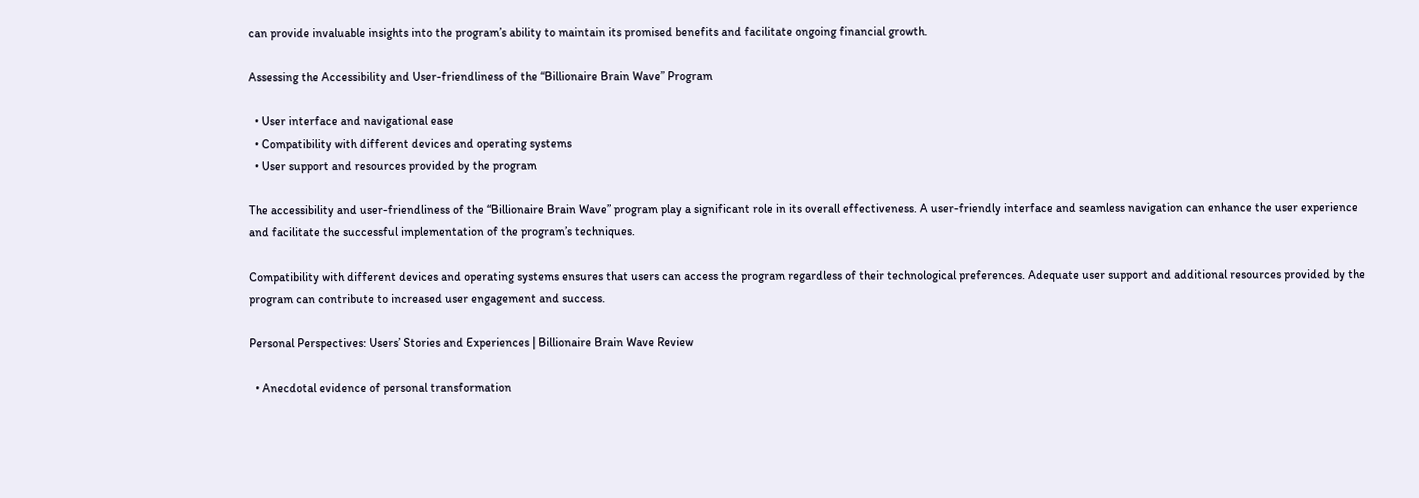can provide invaluable insights into the program’s ability to maintain its promised benefits and facilitate ongoing financial growth.

Assessing the Accessibility and User-friendliness of the “Billionaire Brain Wave” Program

  • User interface and navigational ease
  • Compatibility with different devices and operating systems
  • User support and resources provided by the program

The accessibility and user-friendliness of the “Billionaire Brain Wave” program play a significant role in its overall effectiveness. A user-friendly interface and seamless navigation can enhance the user experience and facilitate the successful implementation of the program’s techniques.

Compatibility with different devices and operating systems ensures that users can access the program regardless of their technological preferences. Adequate user support and additional resources provided by the program can contribute to increased user engagement and success.

Personal Perspectives: Users’ Stories and Experiences | Billionaire Brain Wave Review

  • Anecdotal evidence of personal transformation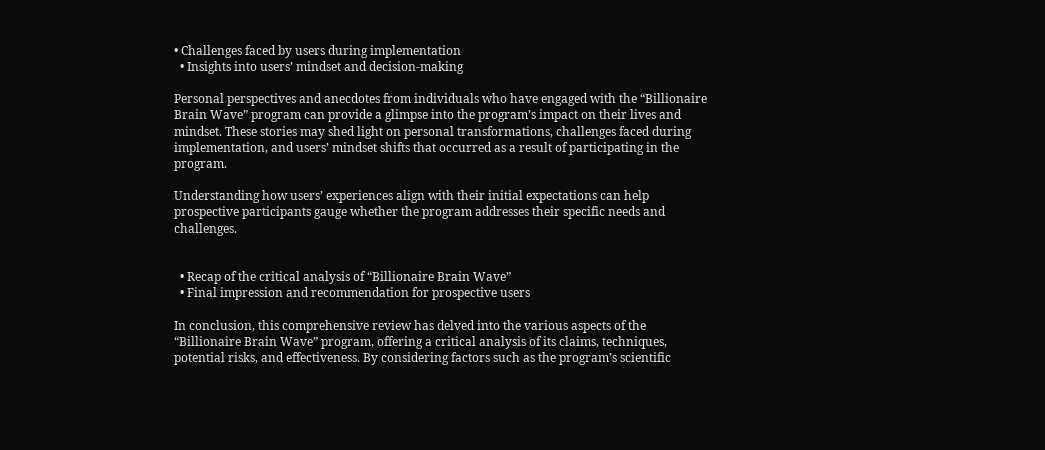• Challenges faced by users during implementation
  • Insights into users’ mindset and decision-making

Personal perspectives and anecdotes from individuals who have engaged with the “Billionaire Brain Wave” program can provide a glimpse into the program’s impact on their lives and mindset. These stories may shed light on personal transformations, challenges faced during implementation, and users’ mindset shifts that occurred as a result of participating in the program.

Understanding how users’ experiences align with their initial expectations can help prospective participants gauge whether the program addresses their specific needs and challenges.


  • Recap of the critical analysis of “Billionaire Brain Wave”
  • Final impression and recommendation for prospective users

In conclusion, this comprehensive review has delved into the various aspects of the “Billionaire Brain Wave” program, offering a critical analysis of its claims, techniques, potential risks, and effectiveness. By considering factors such as the program’s scientific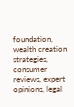foundation, wealth creation strategies, consumer reviews, expert opinions, legal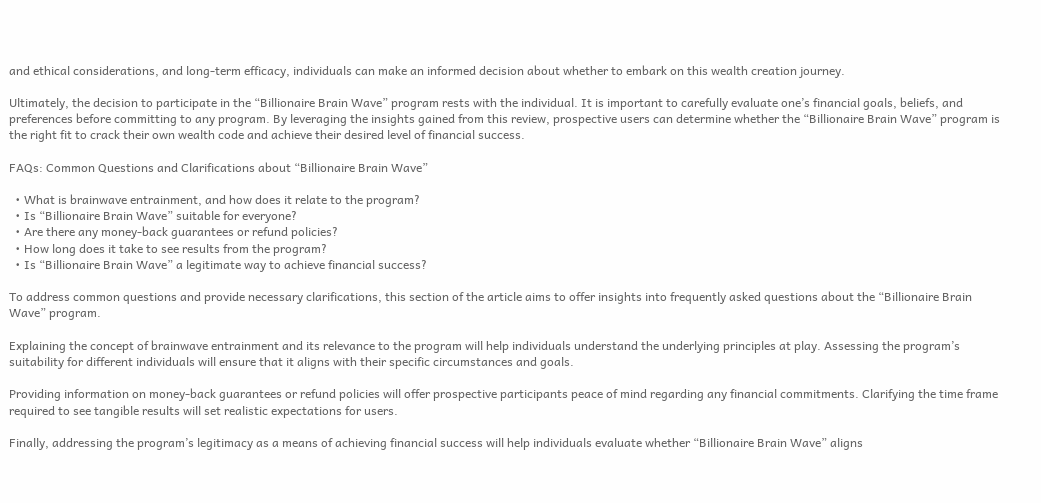and ethical considerations, and long-term efficacy, individuals can make an informed decision about whether to embark on this wealth creation journey.

Ultimately, the decision to participate in the “Billionaire Brain Wave” program rests with the individual. It is important to carefully evaluate one’s financial goals, beliefs, and preferences before committing to any program. By leveraging the insights gained from this review, prospective users can determine whether the “Billionaire Brain Wave” program is the right fit to crack their own wealth code and achieve their desired level of financial success.

FAQs: Common Questions and Clarifications about “Billionaire Brain Wave”

  • What is brainwave entrainment, and how does it relate to the program?
  • Is “Billionaire Brain Wave” suitable for everyone?
  • Are there any money-back guarantees or refund policies?
  • How long does it take to see results from the program?
  • Is “Billionaire Brain Wave” a legitimate way to achieve financial success?

To address common questions and provide necessary clarifications, this section of the article aims to offer insights into frequently asked questions about the “Billionaire Brain Wave” program.

Explaining the concept of brainwave entrainment and its relevance to the program will help individuals understand the underlying principles at play. Assessing the program’s suitability for different individuals will ensure that it aligns with their specific circumstances and goals.

Providing information on money-back guarantees or refund policies will offer prospective participants peace of mind regarding any financial commitments. Clarifying the time frame required to see tangible results will set realistic expectations for users.

Finally, addressing the program’s legitimacy as a means of achieving financial success will help individuals evaluate whether “Billionaire Brain Wave” aligns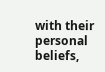with their personal beliefs,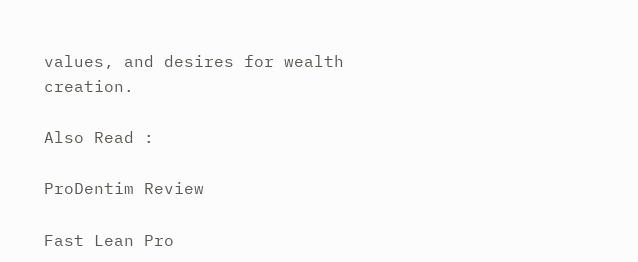values, and desires for wealth creation.

Also Read :

ProDentim Review

Fast Lean Pro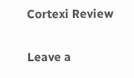Cortexi Review

Leave a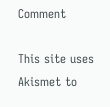Comment

This site uses Akismet to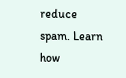reduce spam. Learn how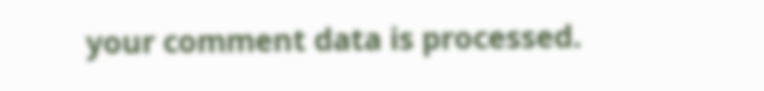your comment data is processed.